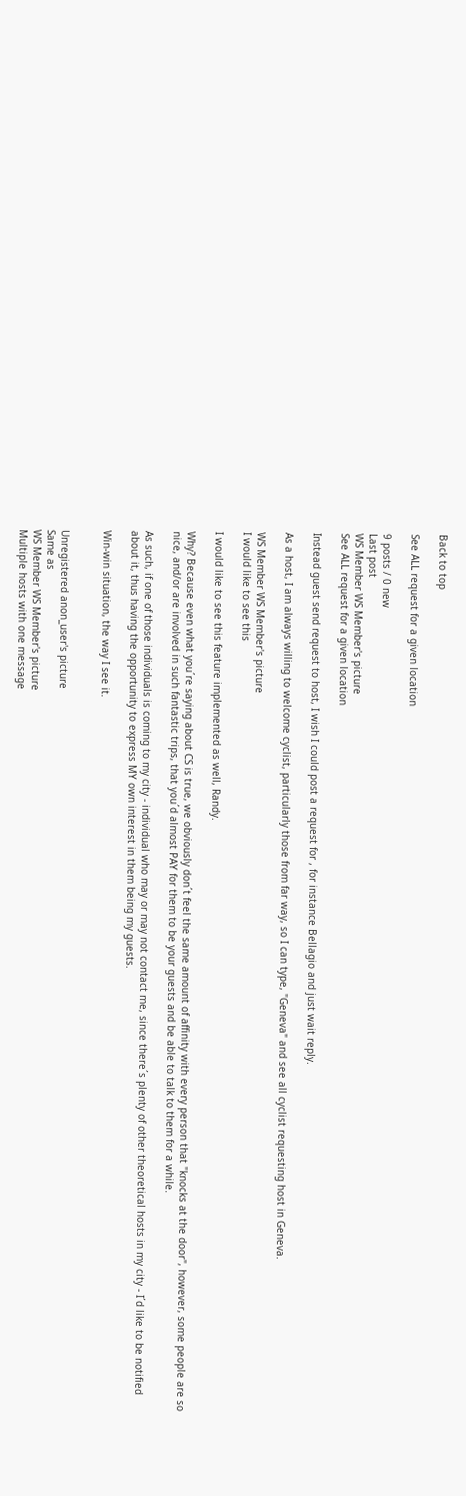Back to top

See ALL request for a given location

9 posts / 0 new
Last post
WS Member WS Member's picture
See ALL request for a given location

Instead guest send request to host, I wish I could post a request for , for instance Bellagio and just wait reply.

As a host, I am always willing to welcome cyclist, particularly those from far way, so I can type, "Geneva" and see all cyclist requesting host in Geneva.

WS Member WS Member's picture
I would like to see this

I would like to see this feature implemented as well, Randy.

Why? Because even what you´re saying about CS is true, we obviously don´t feel the same amount of affinity with every person that "knocks at the door", however, some people are so nice, and/or are involved in such fantastic trips, that you´d almost PAY for them to be your guests and be able to talk to them for a while.

As such, if one of those individuals is coming to my city - individual who may or may not contact me, since there´s plenty of other theoretical hosts in my city - I´d like to be notified about it, thus having the opportunity to express MY own interest in them being my guests.

Win-win situation, the way I see it.


Unregistered anon_user's picture
Same as
WS Member WS Member's picture
Multiple hosts with one message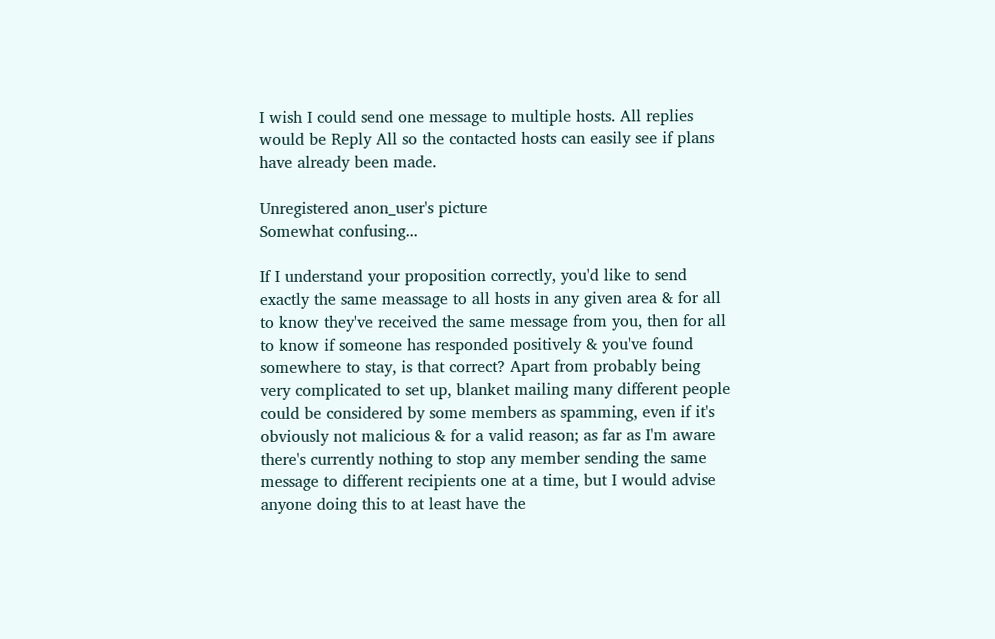I wish I could send one message to multiple hosts. All replies would be Reply All so the contacted hosts can easily see if plans have already been made.

Unregistered anon_user's picture
Somewhat confusing...

If I understand your proposition correctly, you'd like to send exactly the same meassage to all hosts in any given area & for all to know they've received the same message from you, then for all to know if someone has responded positively & you've found somewhere to stay, is that correct? Apart from probably being very complicated to set up, blanket mailing many different people could be considered by some members as spamming, even if it's obviously not malicious & for a valid reason; as far as I'm aware there's currently nothing to stop any member sending the same message to different recipients one at a time, but I would advise anyone doing this to at least have the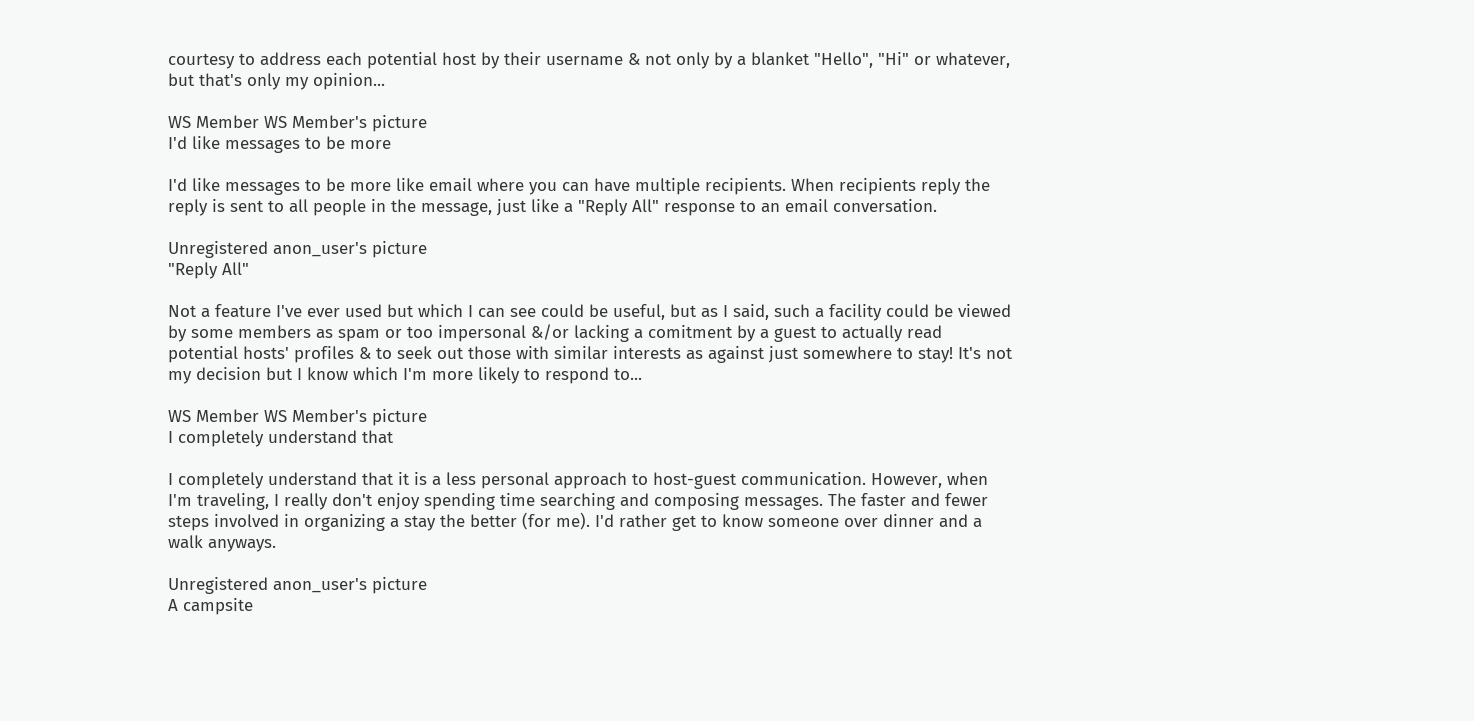courtesy to address each potential host by their username & not only by a blanket "Hello", "Hi" or whatever, but that's only my opinion...

WS Member WS Member's picture
I'd like messages to be more

I'd like messages to be more like email where you can have multiple recipients. When recipients reply the reply is sent to all people in the message, just like a "Reply All" response to an email conversation.

Unregistered anon_user's picture
"Reply All"

Not a feature I've ever used but which I can see could be useful, but as I said, such a facility could be viewed by some members as spam or too impersonal &/or lacking a comitment by a guest to actually read potential hosts' profiles & to seek out those with similar interests as against just somewhere to stay! It's not my decision but I know which I'm more likely to respond to...

WS Member WS Member's picture
I completely understand that

I completely understand that it is a less personal approach to host-guest communication. However, when I'm traveling, I really don't enjoy spending time searching and composing messages. The faster and fewer steps involved in organizing a stay the better (for me). I'd rather get to know someone over dinner and a walk anyways.

Unregistered anon_user's picture
A campsite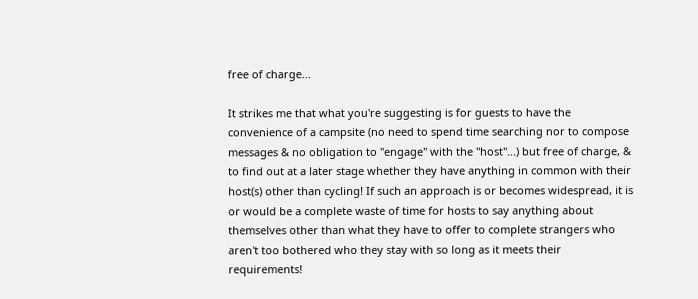free of charge...

It strikes me that what you're suggesting is for guests to have the convenience of a campsite (no need to spend time searching nor to compose messages & no obligation to "engage" with the "host"...) but free of charge, & to find out at a later stage whether they have anything in common with their host(s) other than cycling! If such an approach is or becomes widespread, it is or would be a complete waste of time for hosts to say anything about themselves other than what they have to offer to complete strangers who aren't too bothered who they stay with so long as it meets their requirements!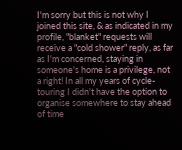I'm sorry but this is not why I joined this site, & as indicated in my profile, "blanket" requests will receive a "cold shower" reply, as far as I'm concerned, staying in someone's home is a privilege, not a right! In all my years of cycle-touring I didn't have the option to organise somewhere to stay ahead of time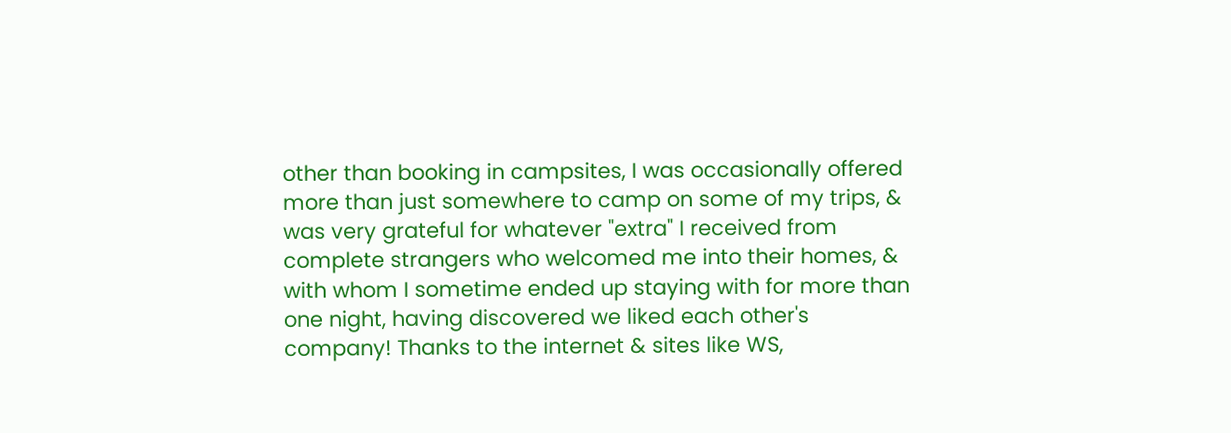other than booking in campsites, I was occasionally offered more than just somewhere to camp on some of my trips, & was very grateful for whatever "extra" I received from complete strangers who welcomed me into their homes, & with whom I sometime ended up staying with for more than one night, having discovered we liked each other's company! Thanks to the internet & sites like WS,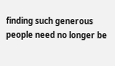finding such generous people need no longer be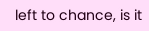left to chance, is it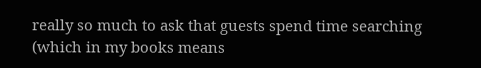really so much to ask that guests spend time searching (which in my books means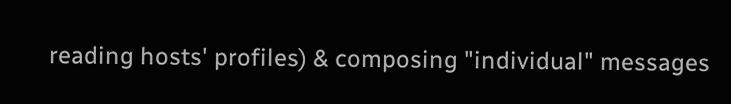reading hosts' profiles) & composing "individual" messages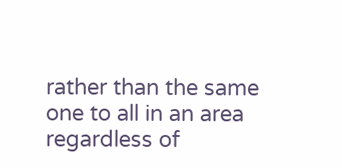rather than the same one to all in an area regardless of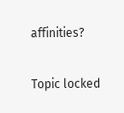affinities?

Topic locked